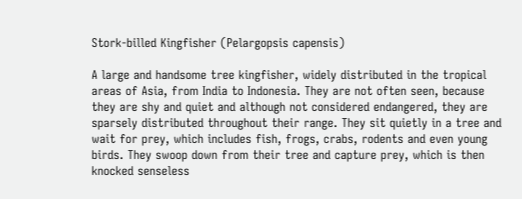Stork-billed Kingfisher (Pelargopsis capensis)

A large and handsome tree kingfisher, widely distributed in the tropical areas of Asia, from India to Indonesia. They are not often seen, because they are shy and quiet and although not considered endangered, they are sparsely distributed throughout their range. They sit quietly in a tree and wait for prey, which includes fish, frogs, crabs, rodents and even young birds. They swoop down from their tree and capture prey, which is then knocked senseless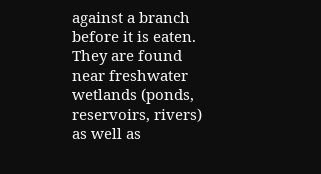against a branch before it is eaten. They are found near freshwater wetlands (ponds, reservoirs, rivers) as well as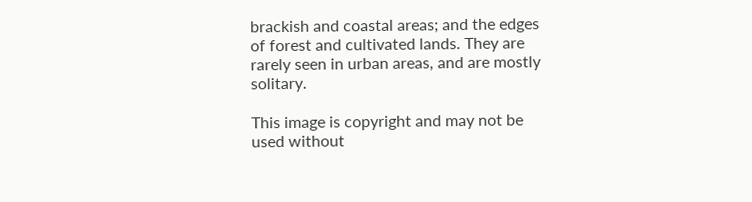brackish and coastal areas; and the edges of forest and cultivated lands. They are rarely seen in urban areas, and are mostly solitary.

This image is copyright and may not be used without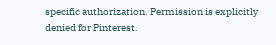specific authorization. Permission is explicitly denied for Pinterest.